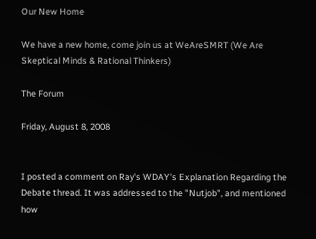Our New Home

We have a new home, come join us at WeAreSMRT (We Are Skeptical Minds & Rational Thinkers)

The Forum

Friday, August 8, 2008


I posted a comment on Ray's WDAY's Explanation Regarding the Debate thread. It was addressed to the "Nutjob", and mentioned how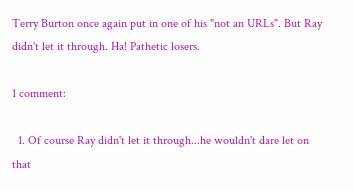Terry Burton once again put in one of his "not an URLs". But Ray didn't let it through. Ha! Pathetic losers.

1 comment:

  1. Of course Ray didn't let it through...he wouldn't dare let on that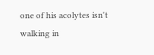one of his acolytes isn't walking in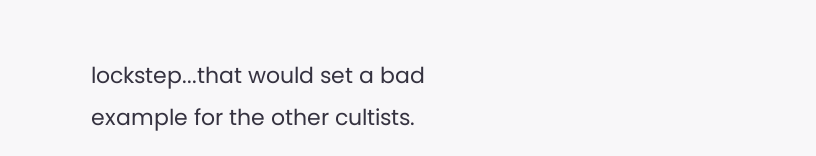lockstep...that would set a bad example for the other cultists.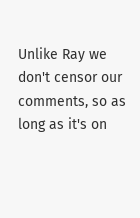Unlike Ray we don't censor our comments, so as long as it's on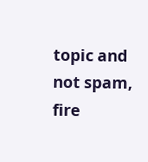topic and not spam, fire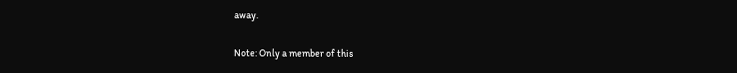away.

Note: Only a member of this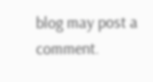blog may post a comment.